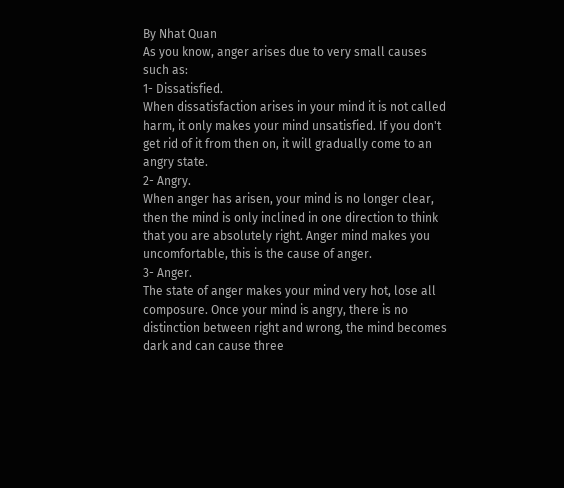By Nhat Quan
As you know, anger arises due to very small causes such as:
1- Dissatisfied.
When dissatisfaction arises in your mind it is not called harm, it only makes your mind unsatisfied. If you don't get rid of it from then on, it will gradually come to an angry state.
2- Angry.
When anger has arisen, your mind is no longer clear, then the mind is only inclined in one direction to think that you are absolutely right. Anger mind makes you uncomfortable, this is the cause of anger.
3- Anger.
The state of anger makes your mind very hot, lose all composure. Once your mind is angry, there is no distinction between right and wrong, the mind becomes dark and can cause three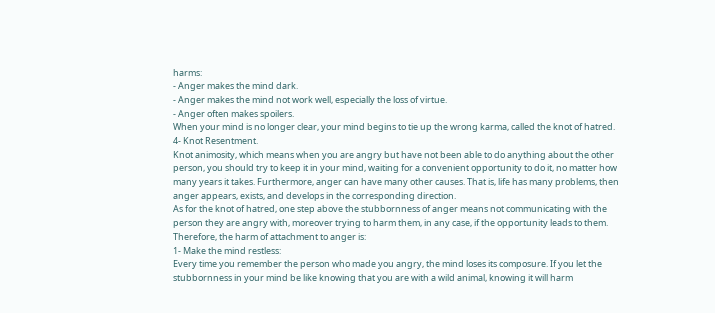harms:
- Anger makes the mind dark.
- Anger makes the mind not work well, especially the loss of virtue.
- Anger often makes spoilers.
When your mind is no longer clear, your mind begins to tie up the wrong karma, called the knot of hatred.
4- Knot Resentment.
Knot animosity, which means when you are angry but have not been able to do anything about the other person, you should try to keep it in your mind, waiting for a convenient opportunity to do it, no matter how many years it takes. Furthermore, anger can have many other causes. That is, life has many problems, then anger appears, exists, and develops in the corresponding direction.
As for the knot of hatred, one step above the stubbornness of anger means not communicating with the person they are angry with, moreover trying to harm them, in any case, if the opportunity leads to them. Therefore, the harm of attachment to anger is:
1- Make the mind restless:
Every time you remember the person who made you angry, the mind loses its composure. If you let the stubbornness in your mind be like knowing that you are with a wild animal, knowing it will harm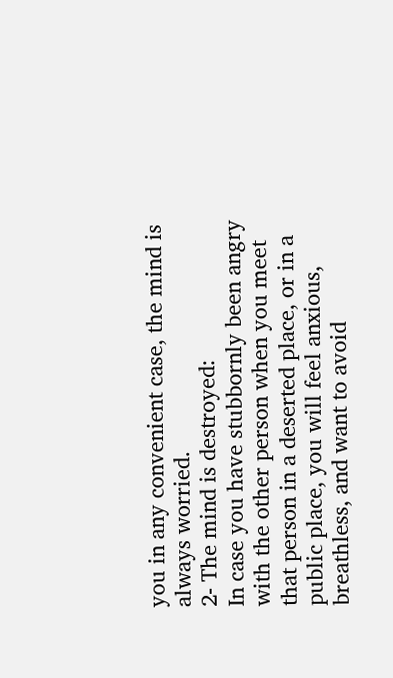you in any convenient case, the mind is always worried.
2- The mind is destroyed:
In case you have stubbornly been angry with the other person when you meet that person in a deserted place, or in a public place, you will feel anxious, breathless, and want to avoid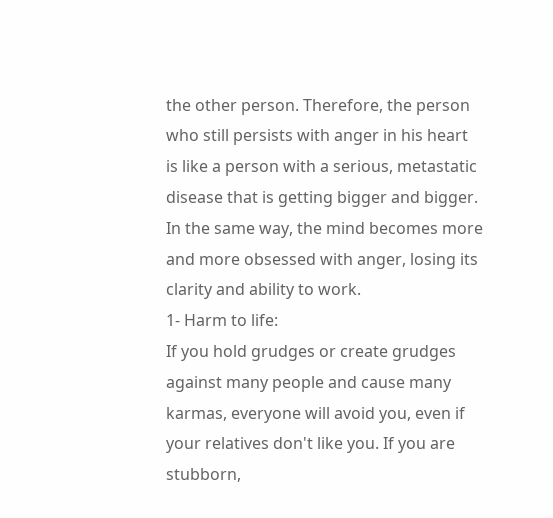the other person. Therefore, the person who still persists with anger in his heart is like a person with a serious, metastatic disease that is getting bigger and bigger. In the same way, the mind becomes more and more obsessed with anger, losing its clarity and ability to work.
1- Harm to life:
If you hold grudges or create grudges against many people and cause many karmas, everyone will avoid you, even if your relatives don't like you. If you are stubborn,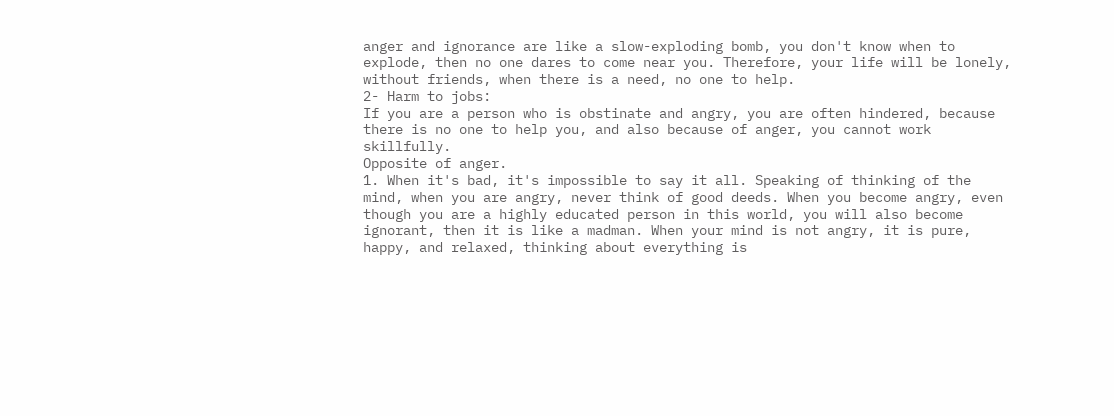anger and ignorance are like a slow-exploding bomb, you don't know when to explode, then no one dares to come near you. Therefore, your life will be lonely, without friends, when there is a need, no one to help.
2- Harm to jobs:
If you are a person who is obstinate and angry, you are often hindered, because there is no one to help you, and also because of anger, you cannot work skillfully.
Opposite of anger.
1. When it's bad, it's impossible to say it all. Speaking of thinking of the mind, when you are angry, never think of good deeds. When you become angry, even though you are a highly educated person in this world, you will also become ignorant, then it is like a madman. When your mind is not angry, it is pure, happy, and relaxed, thinking about everything is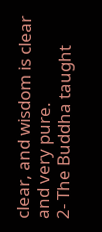clear, and wisdom is clear and very pure.
2- The Buddha taught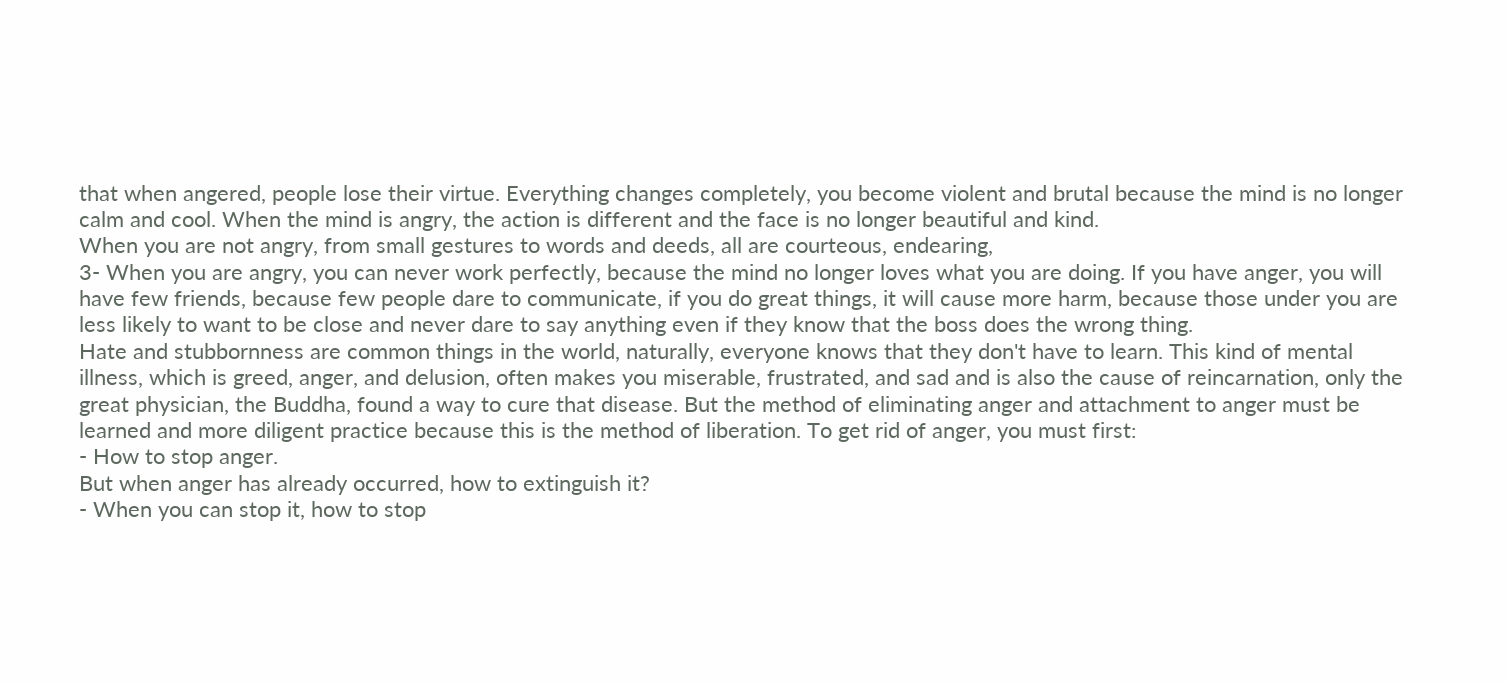that when angered, people lose their virtue. Everything changes completely, you become violent and brutal because the mind is no longer calm and cool. When the mind is angry, the action is different and the face is no longer beautiful and kind.
When you are not angry, from small gestures to words and deeds, all are courteous, endearing,
3- When you are angry, you can never work perfectly, because the mind no longer loves what you are doing. If you have anger, you will have few friends, because few people dare to communicate, if you do great things, it will cause more harm, because those under you are less likely to want to be close and never dare to say anything even if they know that the boss does the wrong thing.
Hate and stubbornness are common things in the world, naturally, everyone knows that they don't have to learn. This kind of mental illness, which is greed, anger, and delusion, often makes you miserable, frustrated, and sad and is also the cause of reincarnation, only the great physician, the Buddha, found a way to cure that disease. But the method of eliminating anger and attachment to anger must be learned and more diligent practice because this is the method of liberation. To get rid of anger, you must first:
- How to stop anger.
But when anger has already occurred, how to extinguish it?
- When you can stop it, how to stop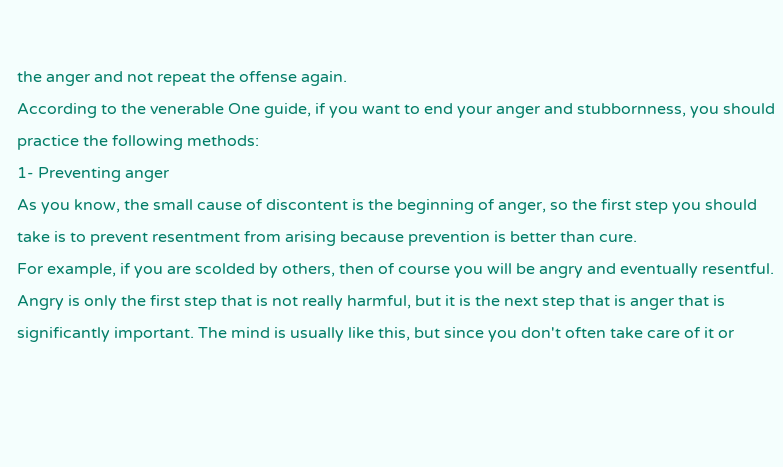the anger and not repeat the offense again.
According to the venerable One guide, if you want to end your anger and stubbornness, you should practice the following methods:
1- Preventing anger
As you know, the small cause of discontent is the beginning of anger, so the first step you should take is to prevent resentment from arising because prevention is better than cure.
For example, if you are scolded by others, then of course you will be angry and eventually resentful. Angry is only the first step that is not really harmful, but it is the next step that is anger that is significantly important. The mind is usually like this, but since you don't often take care of it or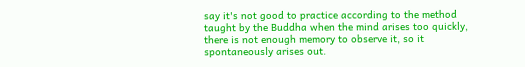say it's not good to practice according to the method taught by the Buddha when the mind arises too quickly, there is not enough memory to observe it, so it spontaneously arises out.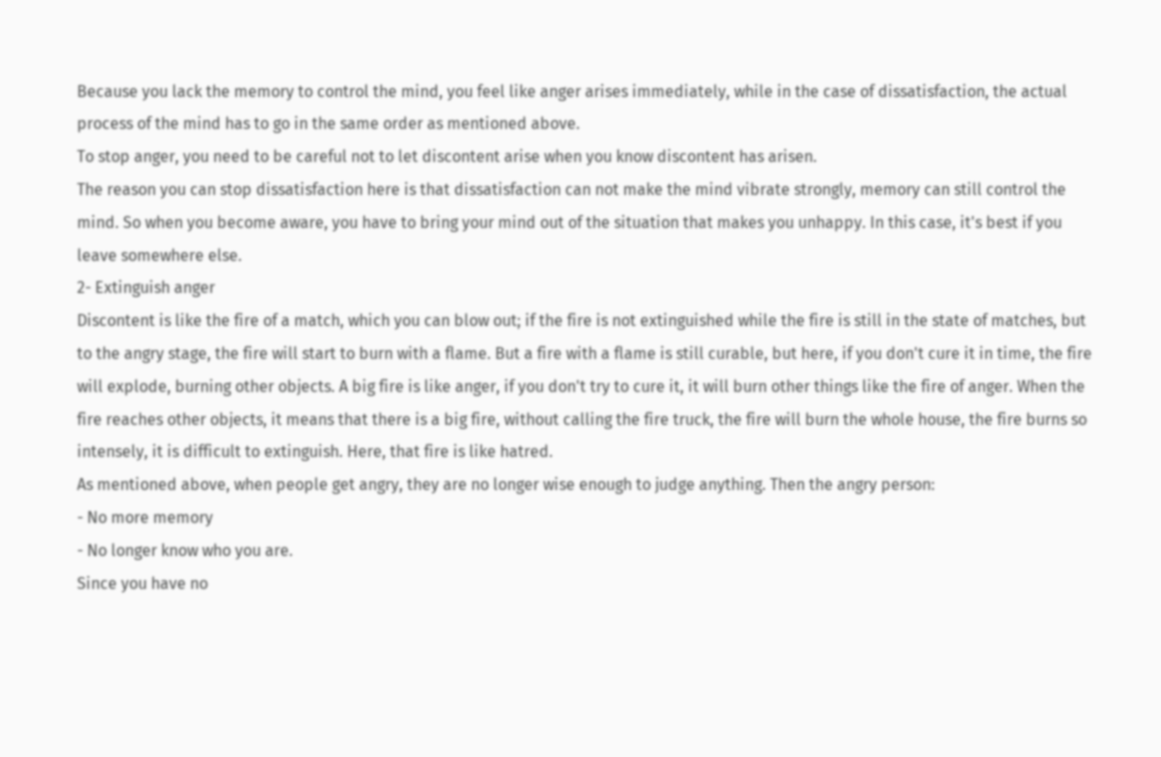Because you lack the memory to control the mind, you feel like anger arises immediately, while in the case of dissatisfaction, the actual process of the mind has to go in the same order as mentioned above.
To stop anger, you need to be careful not to let discontent arise when you know discontent has arisen.
The reason you can stop dissatisfaction here is that dissatisfaction can not make the mind vibrate strongly, memory can still control the mind. So when you become aware, you have to bring your mind out of the situation that makes you unhappy. In this case, it's best if you leave somewhere else.
2- Extinguish anger
Discontent is like the fire of a match, which you can blow out; if the fire is not extinguished while the fire is still in the state of matches, but to the angry stage, the fire will start to burn with a flame. But a fire with a flame is still curable, but here, if you don't cure it in time, the fire will explode, burning other objects. A big fire is like anger, if you don't try to cure it, it will burn other things like the fire of anger. When the fire reaches other objects, it means that there is a big fire, without calling the fire truck, the fire will burn the whole house, the fire burns so intensely, it is difficult to extinguish. Here, that fire is like hatred.
As mentioned above, when people get angry, they are no longer wise enough to judge anything. Then the angry person:
- No more memory
- No longer know who you are.
Since you have no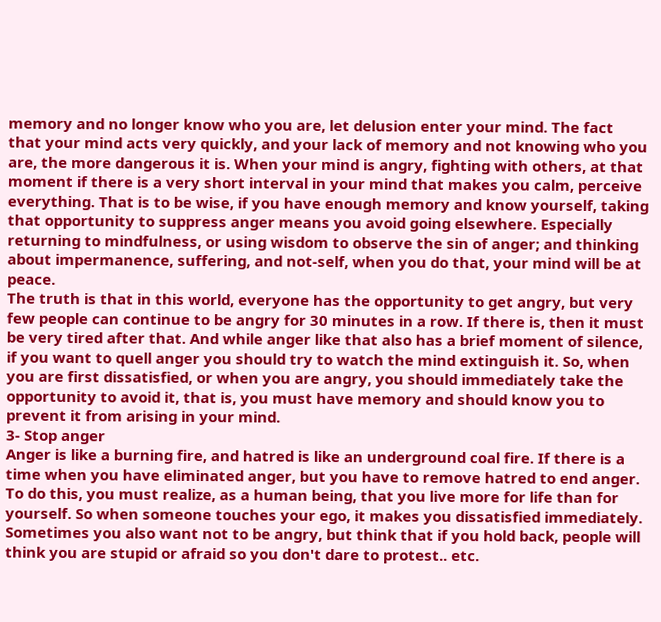memory and no longer know who you are, let delusion enter your mind. The fact that your mind acts very quickly, and your lack of memory and not knowing who you are, the more dangerous it is. When your mind is angry, fighting with others, at that moment if there is a very short interval in your mind that makes you calm, perceive everything. That is to be wise, if you have enough memory and know yourself, taking that opportunity to suppress anger means you avoid going elsewhere. Especially returning to mindfulness, or using wisdom to observe the sin of anger; and thinking about impermanence, suffering, and not-self, when you do that, your mind will be at peace.
The truth is that in this world, everyone has the opportunity to get angry, but very few people can continue to be angry for 30 minutes in a row. If there is, then it must be very tired after that. And while anger like that also has a brief moment of silence, if you want to quell anger you should try to watch the mind extinguish it. So, when you are first dissatisfied, or when you are angry, you should immediately take the opportunity to avoid it, that is, you must have memory and should know you to prevent it from arising in your mind.
3- Stop anger
Anger is like a burning fire, and hatred is like an underground coal fire. If there is a time when you have eliminated anger, but you have to remove hatred to end anger. To do this, you must realize, as a human being, that you live more for life than for yourself. So when someone touches your ego, it makes you dissatisfied immediately. Sometimes you also want not to be angry, but think that if you hold back, people will think you are stupid or afraid so you don't dare to protest.. etc.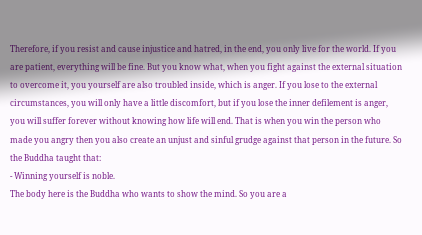Therefore, if you resist and cause injustice and hatred, in the end, you only live for the world. If you are patient, everything will be fine. But you know what, when you fight against the external situation to overcome it, you yourself are also troubled inside, which is anger. If you lose to the external circumstances, you will only have a little discomfort, but if you lose the inner defilement is anger, you will suffer forever without knowing how life will end. That is when you win the person who made you angry then you also create an unjust and sinful grudge against that person in the future. So the Buddha taught that:
- Winning yourself is noble.
The body here is the Buddha who wants to show the mind. So you are a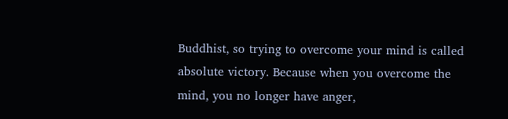Buddhist, so trying to overcome your mind is called absolute victory. Because when you overcome the mind, you no longer have anger,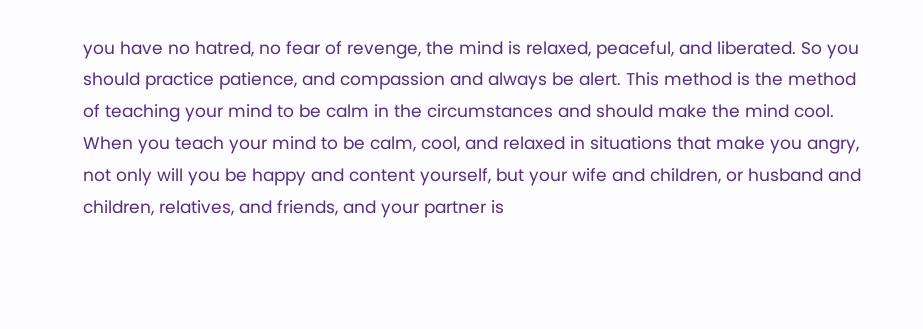you have no hatred, no fear of revenge, the mind is relaxed, peaceful, and liberated. So you should practice patience, and compassion and always be alert. This method is the method of teaching your mind to be calm in the circumstances and should make the mind cool. When you teach your mind to be calm, cool, and relaxed in situations that make you angry, not only will you be happy and content yourself, but your wife and children, or husband and children, relatives, and friends, and your partner is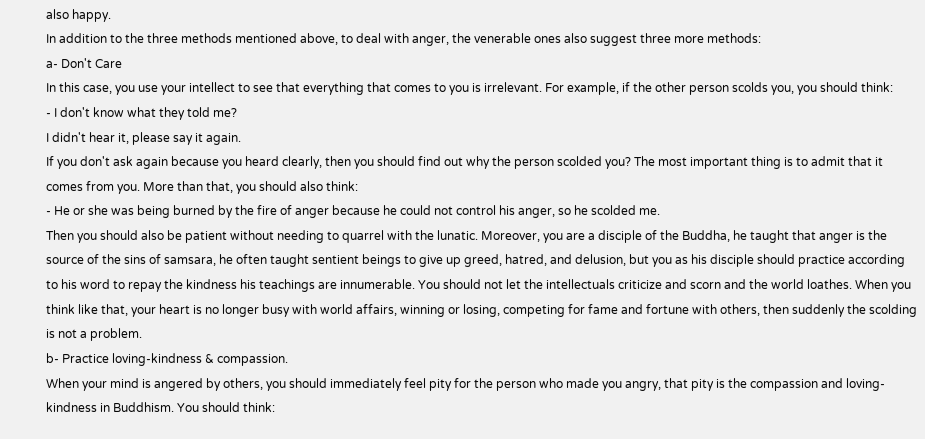also happy.
In addition to the three methods mentioned above, to deal with anger, the venerable ones also suggest three more methods:
a- Don't Care
In this case, you use your intellect to see that everything that comes to you is irrelevant. For example, if the other person scolds you, you should think:
- I don't know what they told me?
I didn't hear it, please say it again.
If you don't ask again because you heard clearly, then you should find out why the person scolded you? The most important thing is to admit that it comes from you. More than that, you should also think:
- He or she was being burned by the fire of anger because he could not control his anger, so he scolded me.
Then you should also be patient without needing to quarrel with the lunatic. Moreover, you are a disciple of the Buddha, he taught that anger is the source of the sins of samsara, he often taught sentient beings to give up greed, hatred, and delusion, but you as his disciple should practice according to his word to repay the kindness his teachings are innumerable. You should not let the intellectuals criticize and scorn and the world loathes. When you think like that, your heart is no longer busy with world affairs, winning or losing, competing for fame and fortune with others, then suddenly the scolding is not a problem.
b- Practice loving-kindness & compassion.
When your mind is angered by others, you should immediately feel pity for the person who made you angry, that pity is the compassion and loving-kindness in Buddhism. You should think: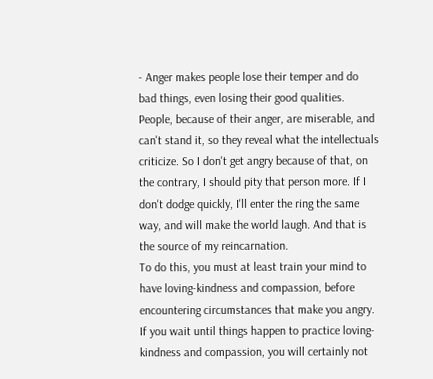- Anger makes people lose their temper and do bad things, even losing their good qualities. People, because of their anger, are miserable, and can't stand it, so they reveal what the intellectuals criticize. So I don't get angry because of that, on the contrary, I should pity that person more. If I don't dodge quickly, I'll enter the ring the same way, and will make the world laugh. And that is the source of my reincarnation.
To do this, you must at least train your mind to have loving-kindness and compassion, before encountering circumstances that make you angry. If you wait until things happen to practice loving-kindness and compassion, you will certainly not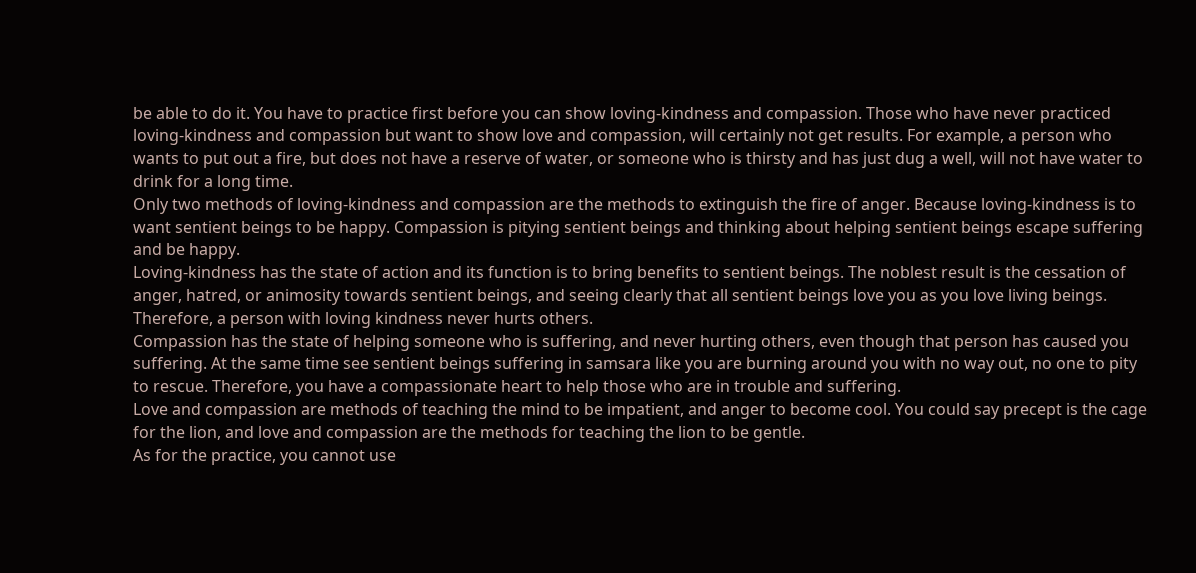be able to do it. You have to practice first before you can show loving-kindness and compassion. Those who have never practiced loving-kindness and compassion but want to show love and compassion, will certainly not get results. For example, a person who wants to put out a fire, but does not have a reserve of water, or someone who is thirsty and has just dug a well, will not have water to drink for a long time.
Only two methods of loving-kindness and compassion are the methods to extinguish the fire of anger. Because loving-kindness is to want sentient beings to be happy. Compassion is pitying sentient beings and thinking about helping sentient beings escape suffering and be happy.
Loving-kindness has the state of action and its function is to bring benefits to sentient beings. The noblest result is the cessation of anger, hatred, or animosity towards sentient beings, and seeing clearly that all sentient beings love you as you love living beings. Therefore, a person with loving kindness never hurts others.
Compassion has the state of helping someone who is suffering, and never hurting others, even though that person has caused you suffering. At the same time see sentient beings suffering in samsara like you are burning around you with no way out, no one to pity to rescue. Therefore, you have a compassionate heart to help those who are in trouble and suffering.
Love and compassion are methods of teaching the mind to be impatient, and anger to become cool. You could say precept is the cage for the lion, and love and compassion are the methods for teaching the lion to be gentle.
As for the practice, you cannot use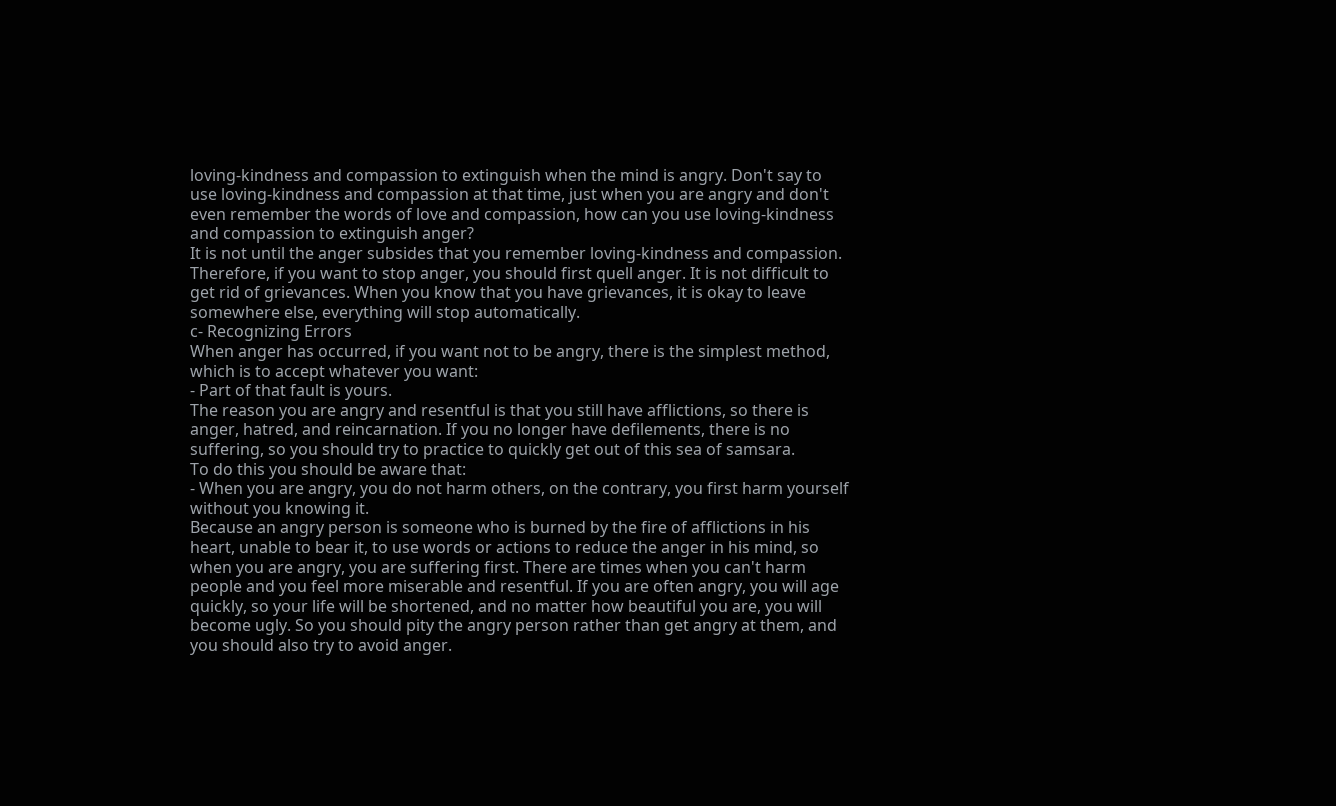loving-kindness and compassion to extinguish when the mind is angry. Don't say to use loving-kindness and compassion at that time, just when you are angry and don't even remember the words of love and compassion, how can you use loving-kindness and compassion to extinguish anger?
It is not until the anger subsides that you remember loving-kindness and compassion. Therefore, if you want to stop anger, you should first quell anger. It is not difficult to get rid of grievances. When you know that you have grievances, it is okay to leave somewhere else, everything will stop automatically.
c- Recognizing Errors
When anger has occurred, if you want not to be angry, there is the simplest method, which is to accept whatever you want:
- Part of that fault is yours.
The reason you are angry and resentful is that you still have afflictions, so there is anger, hatred, and reincarnation. If you no longer have defilements, there is no suffering, so you should try to practice to quickly get out of this sea of samsara.
To do this you should be aware that:
- When you are angry, you do not harm others, on the contrary, you first harm yourself without you knowing it.
Because an angry person is someone who is burned by the fire of afflictions in his heart, unable to bear it, to use words or actions to reduce the anger in his mind, so when you are angry, you are suffering first. There are times when you can't harm people and you feel more miserable and resentful. If you are often angry, you will age quickly, so your life will be shortened, and no matter how beautiful you are, you will become ugly. So you should pity the angry person rather than get angry at them, and you should also try to avoid anger.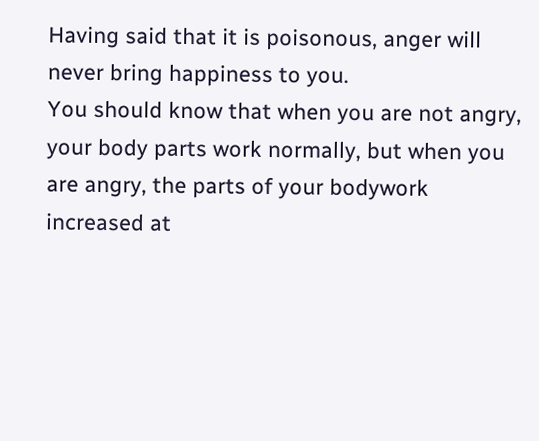Having said that it is poisonous, anger will never bring happiness to you.
You should know that when you are not angry, your body parts work normally, but when you are angry, the parts of your bodywork increased at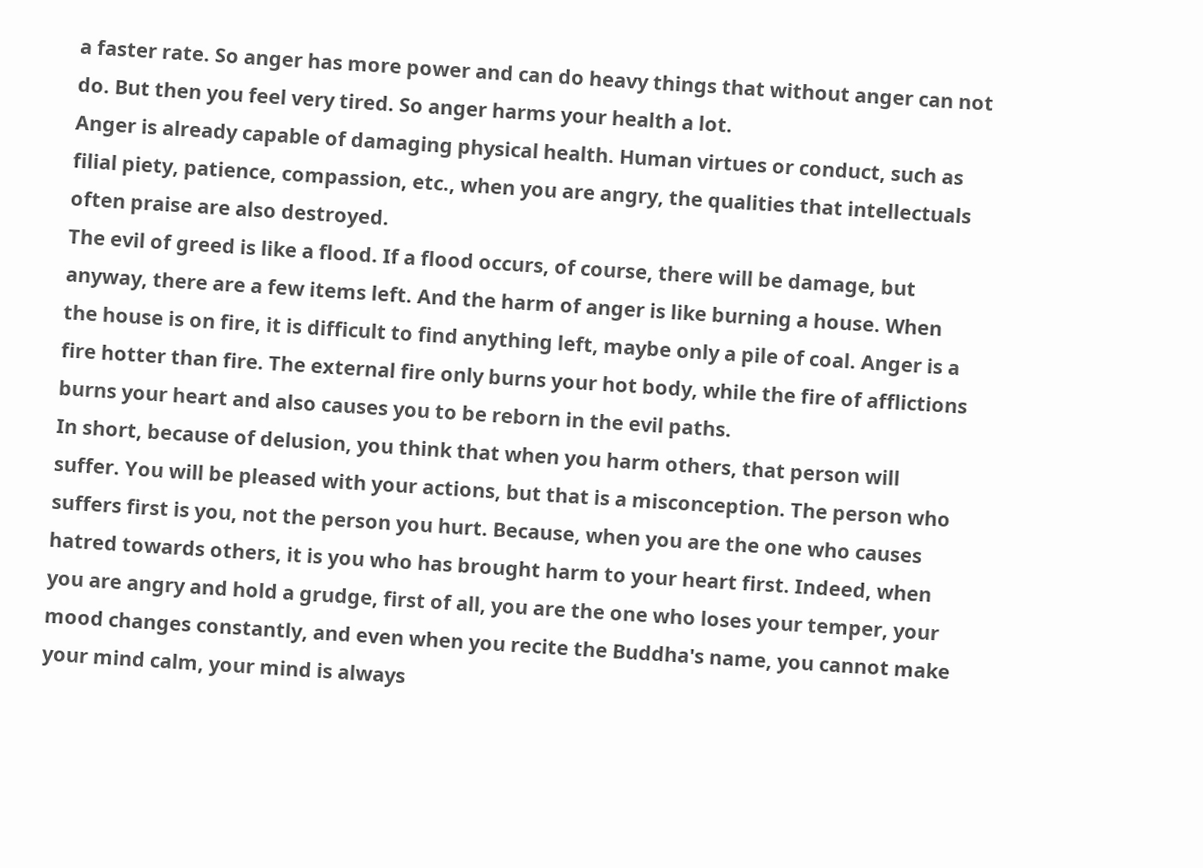a faster rate. So anger has more power and can do heavy things that without anger can not do. But then you feel very tired. So anger harms your health a lot.
Anger is already capable of damaging physical health. Human virtues or conduct, such as filial piety, patience, compassion, etc., when you are angry, the qualities that intellectuals often praise are also destroyed.
The evil of greed is like a flood. If a flood occurs, of course, there will be damage, but anyway, there are a few items left. And the harm of anger is like burning a house. When the house is on fire, it is difficult to find anything left, maybe only a pile of coal. Anger is a fire hotter than fire. The external fire only burns your hot body, while the fire of afflictions burns your heart and also causes you to be reborn in the evil paths.
In short, because of delusion, you think that when you harm others, that person will suffer. You will be pleased with your actions, but that is a misconception. The person who suffers first is you, not the person you hurt. Because, when you are the one who causes hatred towards others, it is you who has brought harm to your heart first. Indeed, when you are angry and hold a grudge, first of all, you are the one who loses your temper, your mood changes constantly, and even when you recite the Buddha's name, you cannot make your mind calm, your mind is always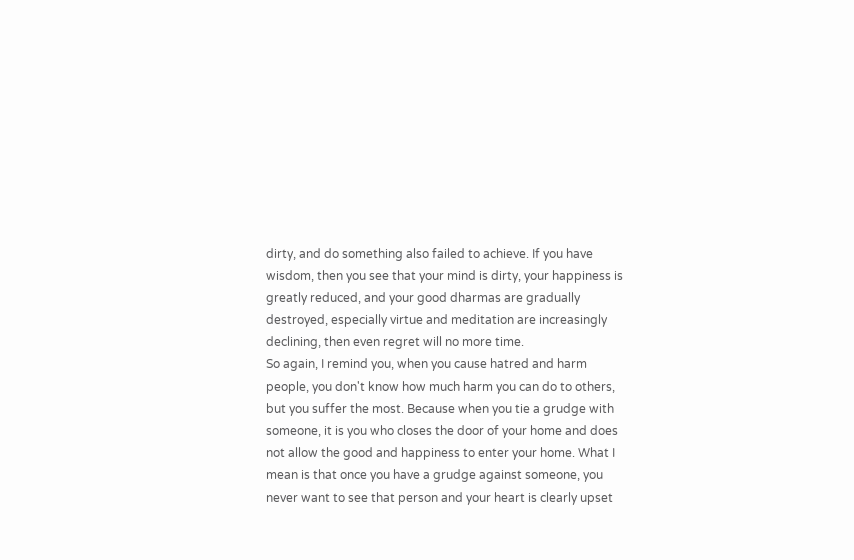dirty, and do something also failed to achieve. If you have wisdom, then you see that your mind is dirty, your happiness is greatly reduced, and your good dharmas are gradually destroyed, especially virtue and meditation are increasingly declining, then even regret will no more time.
So again, I remind you, when you cause hatred and harm people, you don't know how much harm you can do to others, but you suffer the most. Because when you tie a grudge with someone, it is you who closes the door of your home and does not allow the good and happiness to enter your home. What I mean is that once you have a grudge against someone, you never want to see that person and your heart is clearly upset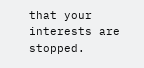that your interests are stopped.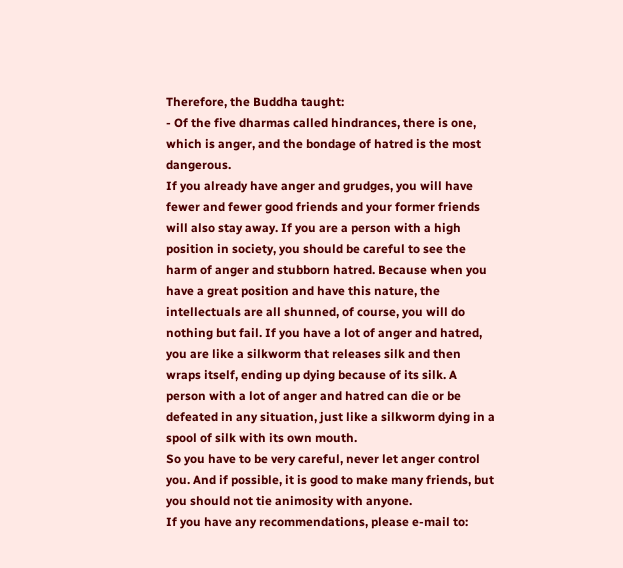Therefore, the Buddha taught:
- Of the five dharmas called hindrances, there is one, which is anger, and the bondage of hatred is the most dangerous.
If you already have anger and grudges, you will have fewer and fewer good friends and your former friends will also stay away. If you are a person with a high position in society, you should be careful to see the harm of anger and stubborn hatred. Because when you have a great position and have this nature, the intellectuals are all shunned, of course, you will do nothing but fail. If you have a lot of anger and hatred, you are like a silkworm that releases silk and then wraps itself, ending up dying because of its silk. A person with a lot of anger and hatred can die or be defeated in any situation, just like a silkworm dying in a spool of silk with its own mouth.
So you have to be very careful, never let anger control you. And if possible, it is good to make many friends, but you should not tie animosity with anyone.
If you have any recommendations, please e-mail to: